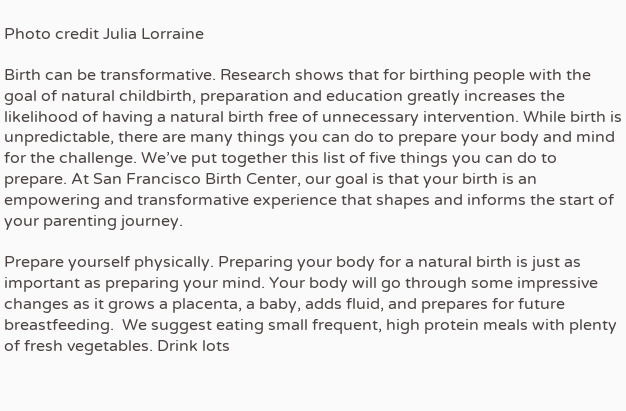Photo credit Julia Lorraine

Birth can be transformative. Research shows that for birthing people with the goal of natural childbirth, preparation and education greatly increases the likelihood of having a natural birth free of unnecessary intervention. While birth is unpredictable, there are many things you can do to prepare your body and mind for the challenge. We’ve put together this list of five things you can do to prepare. At San Francisco Birth Center, our goal is that your birth is an empowering and transformative experience that shapes and informs the start of your parenting journey.

Prepare yourself physically. Preparing your body for a natural birth is just as important as preparing your mind. Your body will go through some impressive  changes as it grows a placenta, a baby, adds fluid, and prepares for future breastfeeding.  We suggest eating small frequent, high protein meals with plenty of fresh vegetables. Drink lots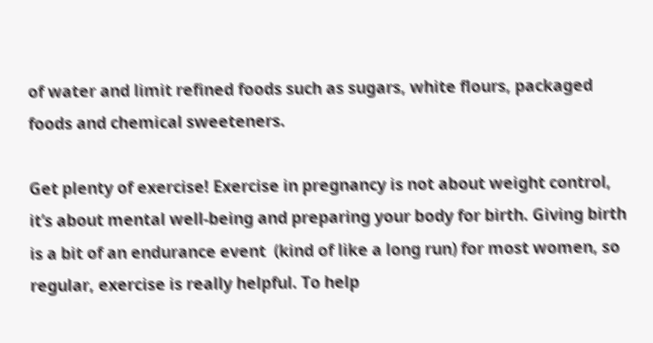of water and limit refined foods such as sugars, white flours, packaged foods and chemical sweeteners.

Get plenty of exercise! Exercise in pregnancy is not about weight control, it’s about mental well-being and preparing your body for birth. Giving birth is a bit of an endurance event  (kind of like a long run) for most women, so regular, exercise is really helpful. To help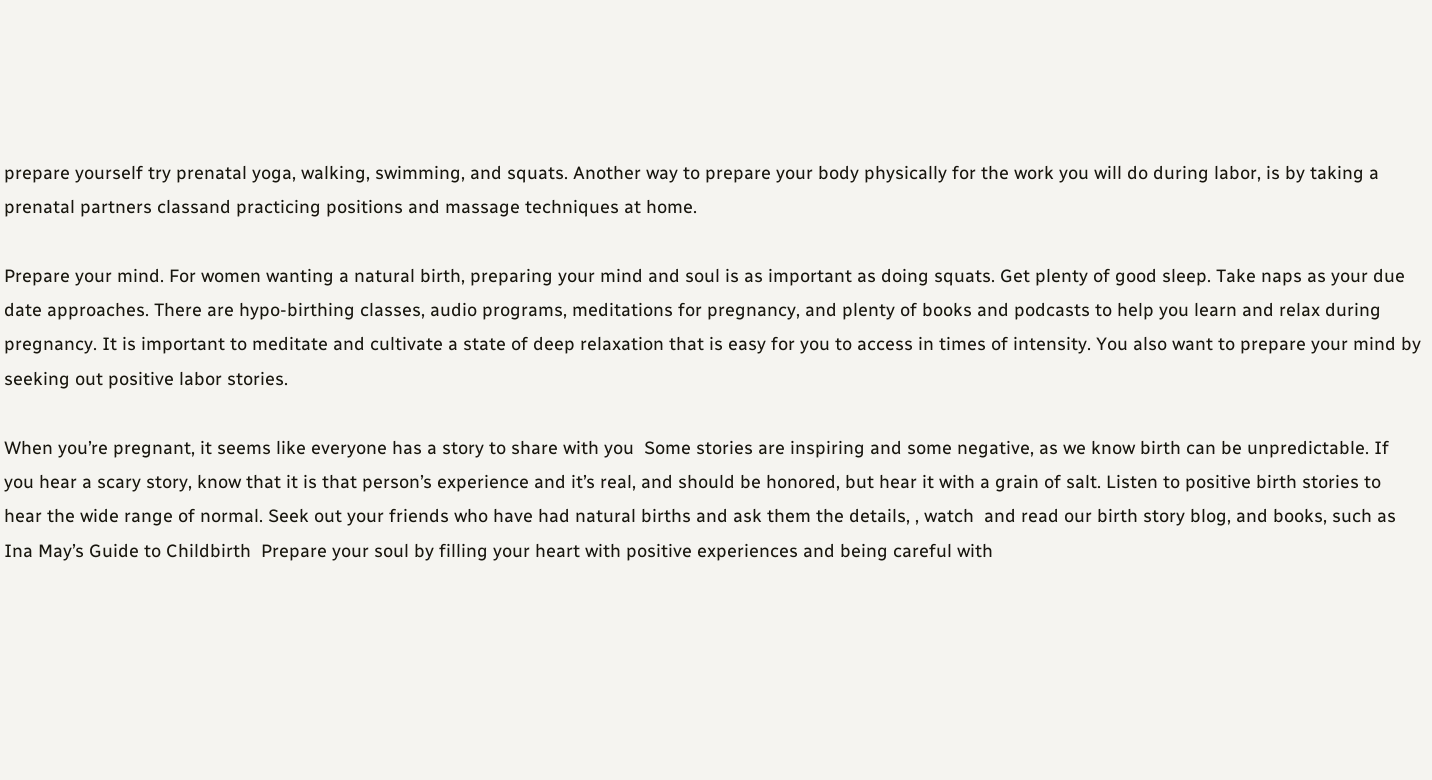prepare yourself try prenatal yoga, walking, swimming, and squats. Another way to prepare your body physically for the work you will do during labor, is by taking a prenatal partners classand practicing positions and massage techniques at home.

Prepare your mind. For women wanting a natural birth, preparing your mind and soul is as important as doing squats. Get plenty of good sleep. Take naps as your due date approaches. There are hypo-birthing classes, audio programs, meditations for pregnancy, and plenty of books and podcasts to help you learn and relax during pregnancy. It is important to meditate and cultivate a state of deep relaxation that is easy for you to access in times of intensity. You also want to prepare your mind by seeking out positive labor stories.

When you’re pregnant, it seems like everyone has a story to share with you  Some stories are inspiring and some negative, as we know birth can be unpredictable. If you hear a scary story, know that it is that person’s experience and it’s real, and should be honored, but hear it with a grain of salt. Listen to positive birth stories to hear the wide range of normal. Seek out your friends who have had natural births and ask them the details, , watch  and read our birth story blog, and books, such as Ina May’s Guide to Childbirth  Prepare your soul by filling your heart with positive experiences and being careful with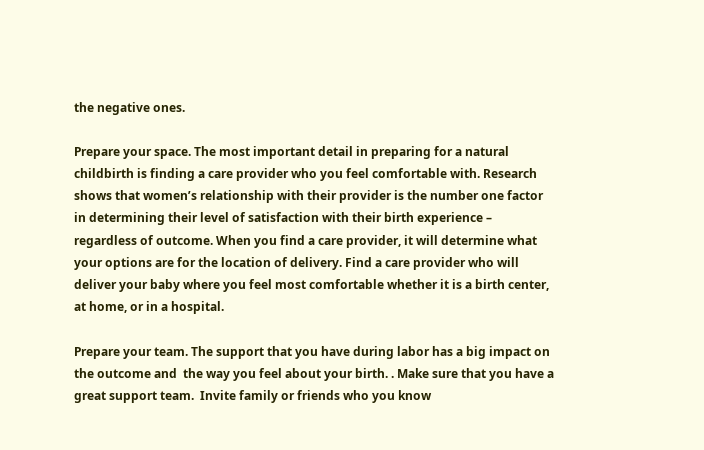the negative ones.

Prepare your space. The most important detail in preparing for a natural childbirth is finding a care provider who you feel comfortable with. Research shows that women’s relationship with their provider is the number one factor in determining their level of satisfaction with their birth experience – regardless of outcome. When you find a care provider, it will determine what your options are for the location of delivery. Find a care provider who will deliver your baby where you feel most comfortable whether it is a birth center, at home, or in a hospital.

Prepare your team. The support that you have during labor has a big impact on the outcome and  the way you feel about your birth. . Make sure that you have a great support team.  Invite family or friends who you know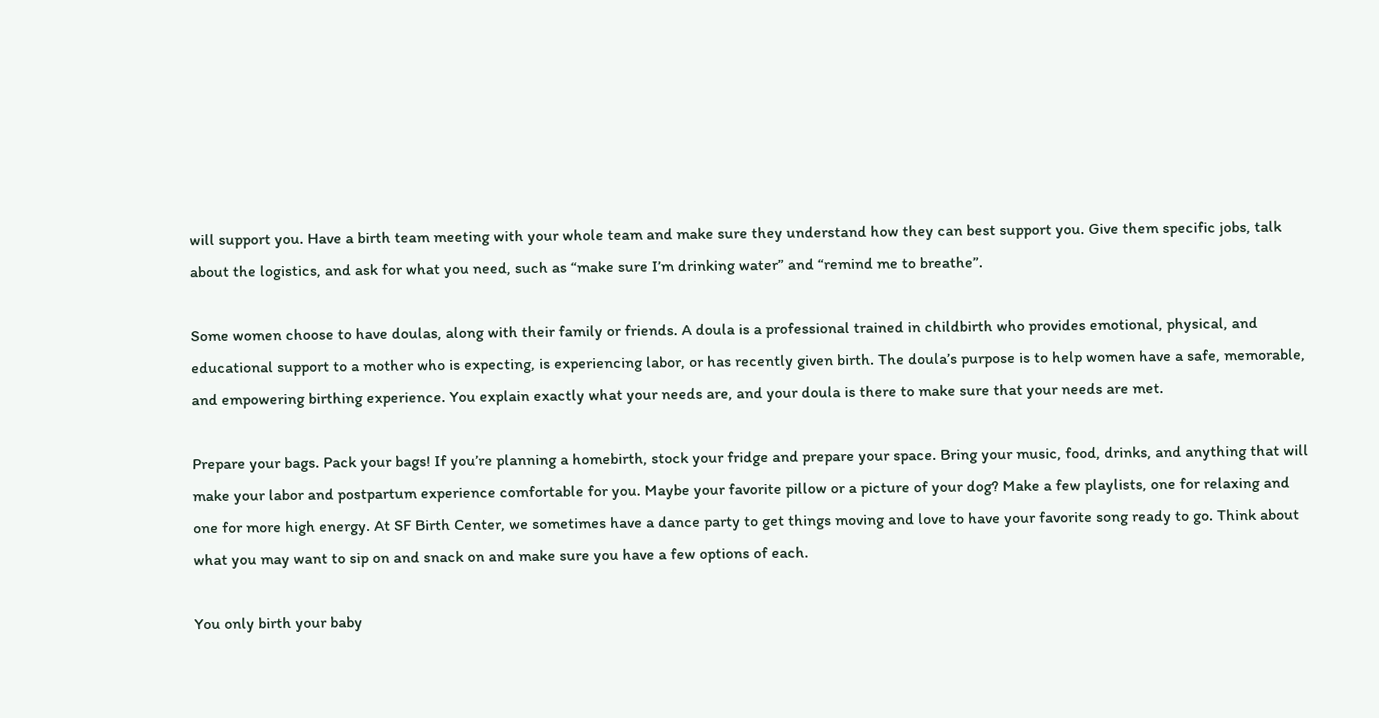will support you. Have a birth team meeting with your whole team and make sure they understand how they can best support you. Give them specific jobs, talk about the logistics, and ask for what you need, such as “make sure I’m drinking water” and “remind me to breathe”.

Some women choose to have doulas, along with their family or friends. A doula is a professional trained in childbirth who provides emotional, physical, and educational support to a mother who is expecting, is experiencing labor, or has recently given birth. The doula’s purpose is to help women have a safe, memorable, and empowering birthing experience. You explain exactly what your needs are, and your doula is there to make sure that your needs are met.

Prepare your bags. Pack your bags! If you’re planning a homebirth, stock your fridge and prepare your space. Bring your music, food, drinks, and anything that will  make your labor and postpartum experience comfortable for you. Maybe your favorite pillow or a picture of your dog? Make a few playlists, one for relaxing and one for more high energy. At SF Birth Center, we sometimes have a dance party to get things moving and love to have your favorite song ready to go. Think about what you may want to sip on and snack on and make sure you have a few options of each.

You only birth your baby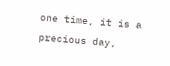one time, it is a precious day,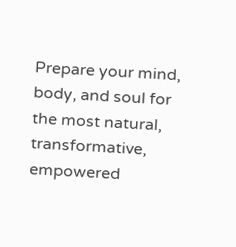Prepare your mind, body, and soul for the most natural, transformative, empowered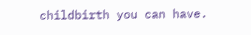childbirth you can have.